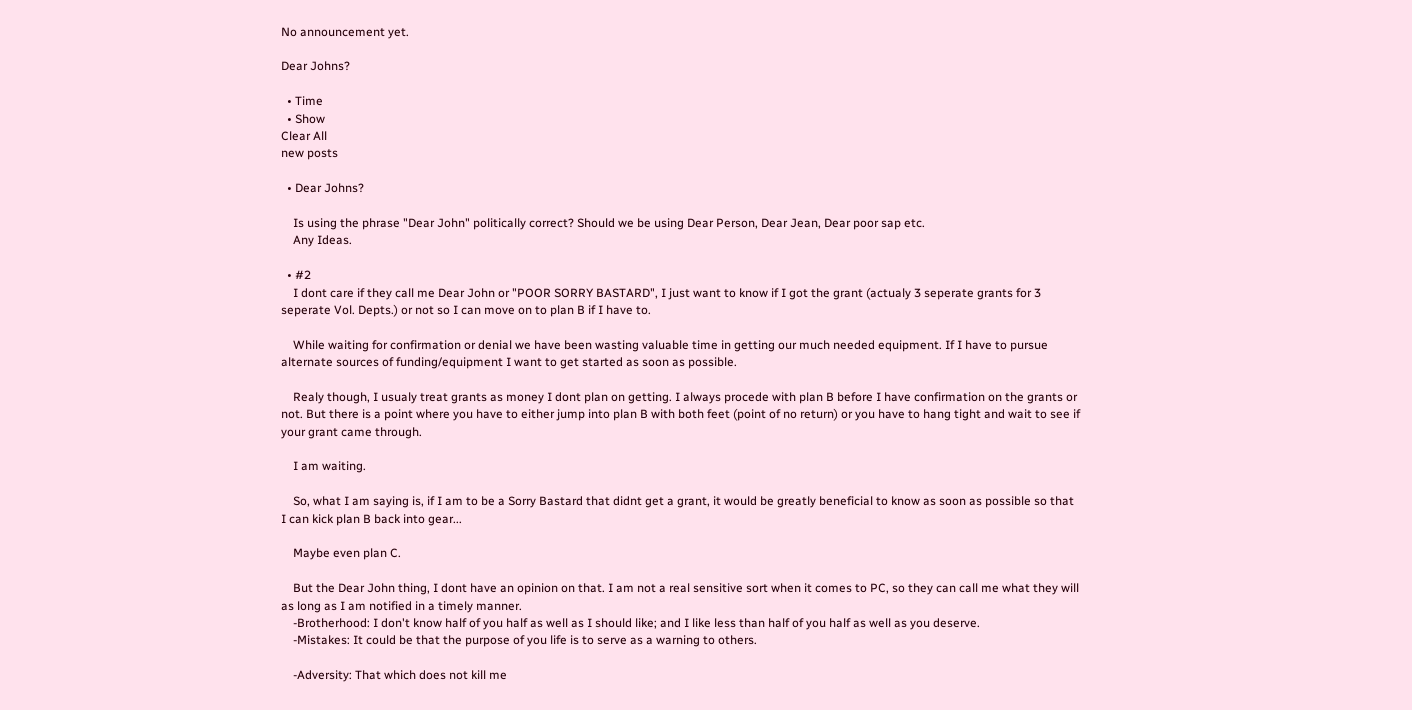No announcement yet.

Dear Johns?

  • Time
  • Show
Clear All
new posts

  • Dear Johns?

    Is using the phrase "Dear John" politically correct? Should we be using Dear Person, Dear Jean, Dear poor sap etc.
    Any Ideas.

  • #2
    I dont care if they call me Dear John or "POOR SORRY BASTARD", I just want to know if I got the grant (actualy 3 seperate grants for 3 seperate Vol. Depts.) or not so I can move on to plan B if I have to.

    While waiting for confirmation or denial we have been wasting valuable time in getting our much needed equipment. If I have to pursue alternate sources of funding/equipment I want to get started as soon as possible.

    Realy though, I usualy treat grants as money I dont plan on getting. I always procede with plan B before I have confirmation on the grants or not. But there is a point where you have to either jump into plan B with both feet (point of no return) or you have to hang tight and wait to see if your grant came through.

    I am waiting.

    So, what I am saying is, if I am to be a Sorry Bastard that didnt get a grant, it would be greatly beneficial to know as soon as possible so that I can kick plan B back into gear...

    Maybe even plan C.

    But the Dear John thing, I dont have an opinion on that. I am not a real sensitive sort when it comes to PC, so they can call me what they will as long as I am notified in a timely manner.
    -Brotherhood: I don't know half of you half as well as I should like; and I like less than half of you half as well as you deserve.
    -Mistakes: It could be that the purpose of you life is to serve as a warning to others.

    -Adversity: That which does not kill me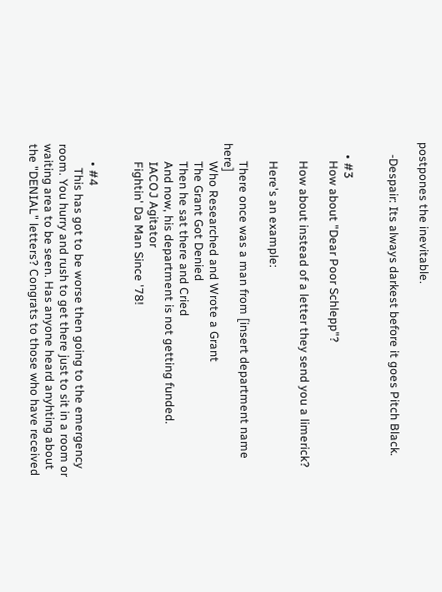postpones the inevitable.

    -Despair: Its always darkest before it goes Pitch Black.


    • #3
      How about "Dear Poor Schlepp"?

      How about instead of a letter they send you a limerick?

      Here's an example:

      There once was a man from [insert department name here]
      Who Researched and Wrote a Grant
      The Grant Got Denied
      Then he sat there and Cried
      And now, his department is not getting funded.
      IACOJ Agitator
      Fightin' Da Man Since '78!


      • #4
        This has got to be worse then going to the emergency room. You hurry and rush to get there just to sit in a room or waiting area to be seen. Has anyone heard anyhting about the "DENIAL" letters? Congrats to those who have received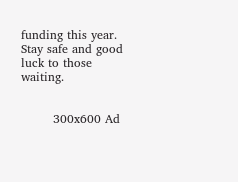funding this year. Stay safe and good luck to those waiting.


        300x600 Ad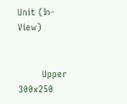Unit (In-View)


        Upper 300x250